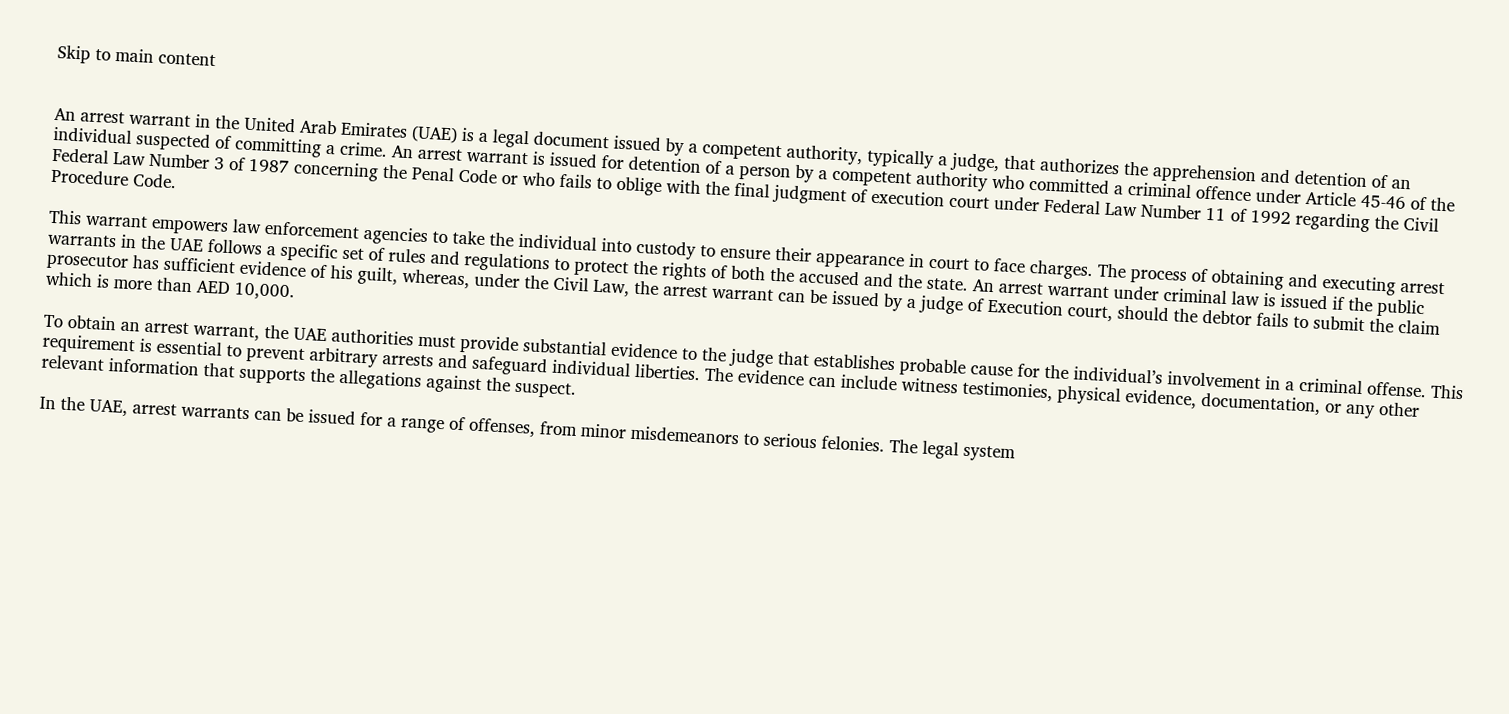Skip to main content


An arrest warrant in the United Arab Emirates (UAE) is a legal document issued by a competent authority, typically a judge, that authorizes the apprehension and detention of an individual suspected of committing a crime. An arrest warrant is issued for detention of a person by a competent authority who committed a criminal offence under Article 45-46 of the Federal Law Number 3 of 1987 concerning the Penal Code or who fails to oblige with the final judgment of execution court under Federal Law Number 11 of 1992 regarding the Civil Procedure Code.

This warrant empowers law enforcement agencies to take the individual into custody to ensure their appearance in court to face charges. The process of obtaining and executing arrest warrants in the UAE follows a specific set of rules and regulations to protect the rights of both the accused and the state. An arrest warrant under criminal law is issued if the public prosecutor has sufficient evidence of his guilt, whereas, under the Civil Law, the arrest warrant can be issued by a judge of Execution court, should the debtor fails to submit the claim which is more than AED 10,000.

To obtain an arrest warrant, the UAE authorities must provide substantial evidence to the judge that establishes probable cause for the individual’s involvement in a criminal offense. This requirement is essential to prevent arbitrary arrests and safeguard individual liberties. The evidence can include witness testimonies, physical evidence, documentation, or any other relevant information that supports the allegations against the suspect.

In the UAE, arrest warrants can be issued for a range of offenses, from minor misdemeanors to serious felonies. The legal system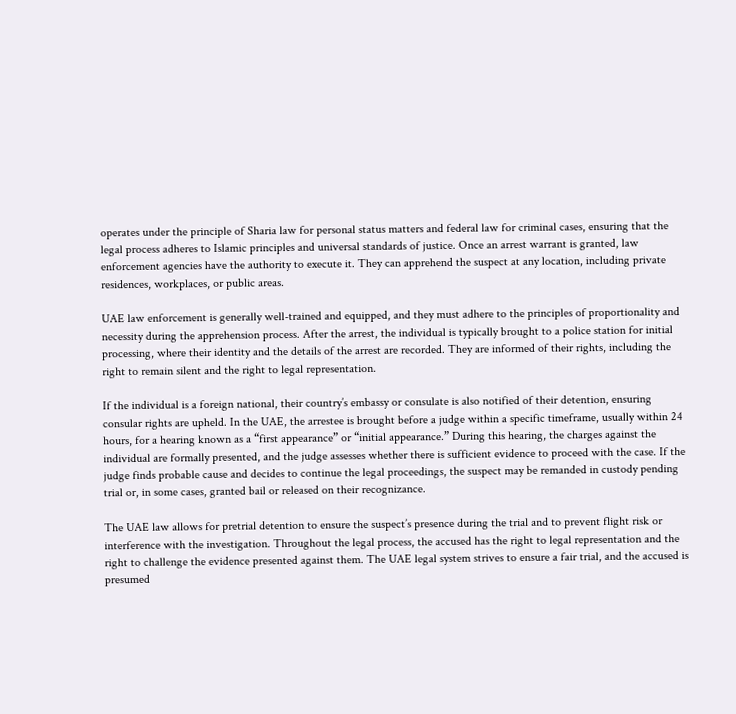operates under the principle of Sharia law for personal status matters and federal law for criminal cases, ensuring that the legal process adheres to Islamic principles and universal standards of justice. Once an arrest warrant is granted, law enforcement agencies have the authority to execute it. They can apprehend the suspect at any location, including private residences, workplaces, or public areas.

UAE law enforcement is generally well-trained and equipped, and they must adhere to the principles of proportionality and necessity during the apprehension process. After the arrest, the individual is typically brought to a police station for initial processing, where their identity and the details of the arrest are recorded. They are informed of their rights, including the right to remain silent and the right to legal representation.

If the individual is a foreign national, their country’s embassy or consulate is also notified of their detention, ensuring consular rights are upheld. In the UAE, the arrestee is brought before a judge within a specific timeframe, usually within 24 hours, for a hearing known as a “first appearance” or “initial appearance.” During this hearing, the charges against the individual are formally presented, and the judge assesses whether there is sufficient evidence to proceed with the case. If the judge finds probable cause and decides to continue the legal proceedings, the suspect may be remanded in custody pending trial or, in some cases, granted bail or released on their recognizance.

The UAE law allows for pretrial detention to ensure the suspect’s presence during the trial and to prevent flight risk or interference with the investigation. Throughout the legal process, the accused has the right to legal representation and the right to challenge the evidence presented against them. The UAE legal system strives to ensure a fair trial, and the accused is presumed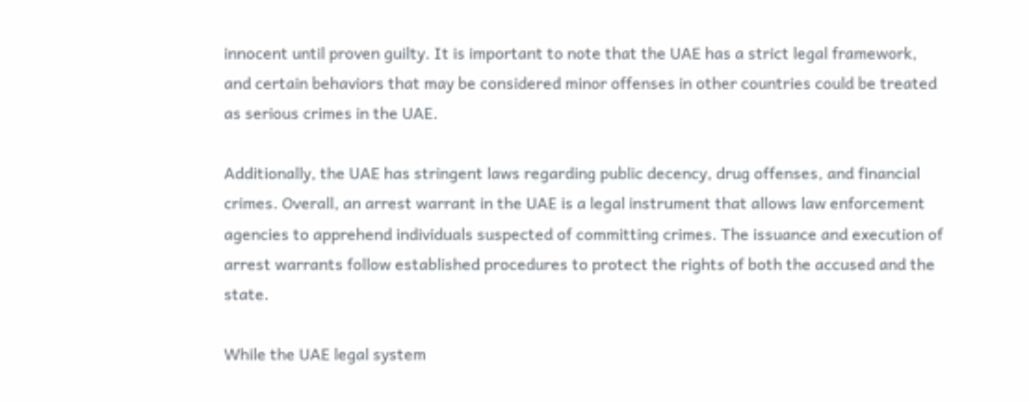innocent until proven guilty. It is important to note that the UAE has a strict legal framework, and certain behaviors that may be considered minor offenses in other countries could be treated as serious crimes in the UAE.

Additionally, the UAE has stringent laws regarding public decency, drug offenses, and financial crimes. Overall, an arrest warrant in the UAE is a legal instrument that allows law enforcement agencies to apprehend individuals suspected of committing crimes. The issuance and execution of arrest warrants follow established procedures to protect the rights of both the accused and the state.

While the UAE legal system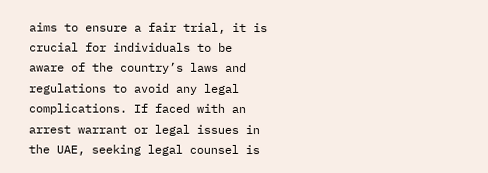aims to ensure a fair trial, it is crucial for individuals to be aware of the country’s laws and regulations to avoid any legal complications. If faced with an arrest warrant or legal issues in the UAE, seeking legal counsel is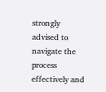strongly advised to navigate the process effectively and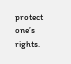protect one’s rights.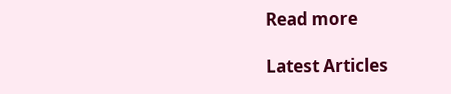Read more

Latest Articles